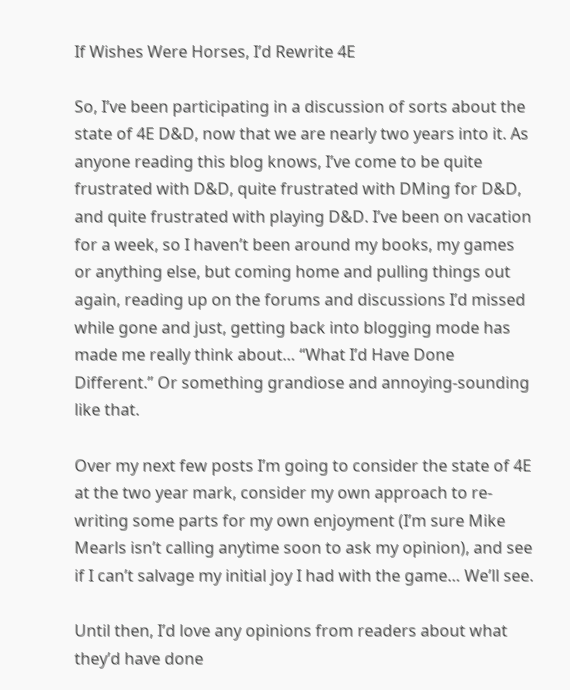If Wishes Were Horses, I’d Rewrite 4E

So, I’ve been participating in a discussion of sorts about the state of 4E D&D, now that we are nearly two years into it. As anyone reading this blog knows, I’ve come to be quite frustrated with D&D, quite frustrated with DMing for D&D, and quite frustrated with playing D&D. I’ve been on vacation for a week, so I haven’t been around my books, my games or anything else, but coming home and pulling things out again, reading up on the forums and discussions I’d missed while gone and just, getting back into blogging mode has made me really think about… “What I’d Have Done Different.” Or something grandiose and annoying-sounding like that.

Over my next few posts I’m going to consider the state of 4E at the two year mark, consider my own approach to re-writing some parts for my own enjoyment (I’m sure Mike Mearls isn’t calling anytime soon to ask my opinion), and see if I can’t salvage my initial joy I had with the game… We’ll see.

Until then, I’d love any opinions from readers about what they’d have done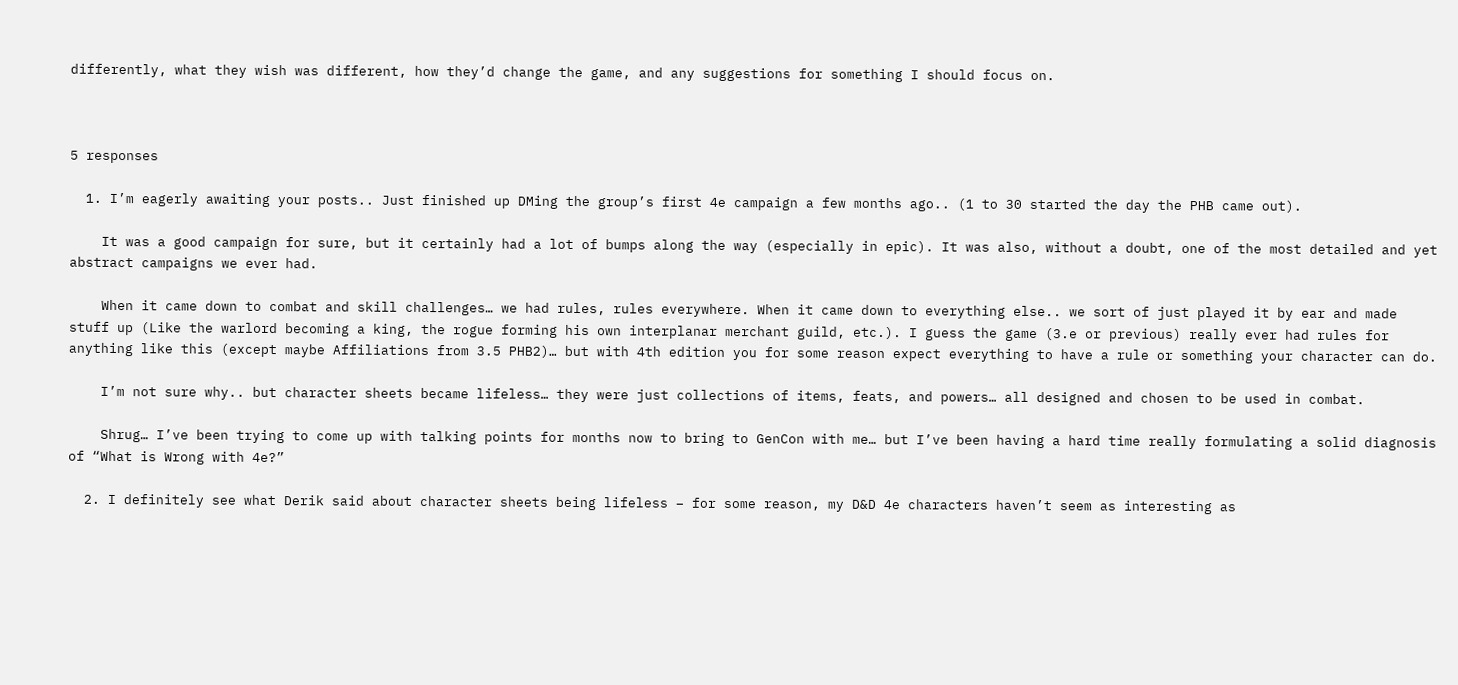differently, what they wish was different, how they’d change the game, and any suggestions for something I should focus on.



5 responses

  1. I’m eagerly awaiting your posts.. Just finished up DMing the group’s first 4e campaign a few months ago.. (1 to 30 started the day the PHB came out).

    It was a good campaign for sure, but it certainly had a lot of bumps along the way (especially in epic). It was also, without a doubt, one of the most detailed and yet abstract campaigns we ever had.

    When it came down to combat and skill challenges… we had rules, rules everywhere. When it came down to everything else.. we sort of just played it by ear and made stuff up (Like the warlord becoming a king, the rogue forming his own interplanar merchant guild, etc.). I guess the game (3.e or previous) really ever had rules for anything like this (except maybe Affiliations from 3.5 PHB2)… but with 4th edition you for some reason expect everything to have a rule or something your character can do.

    I’m not sure why.. but character sheets became lifeless… they were just collections of items, feats, and powers… all designed and chosen to be used in combat.

    Shrug… I’ve been trying to come up with talking points for months now to bring to GenCon with me… but I’ve been having a hard time really formulating a solid diagnosis of “What is Wrong with 4e?”

  2. I definitely see what Derik said about character sheets being lifeless – for some reason, my D&D 4e characters haven’t seem as interesting as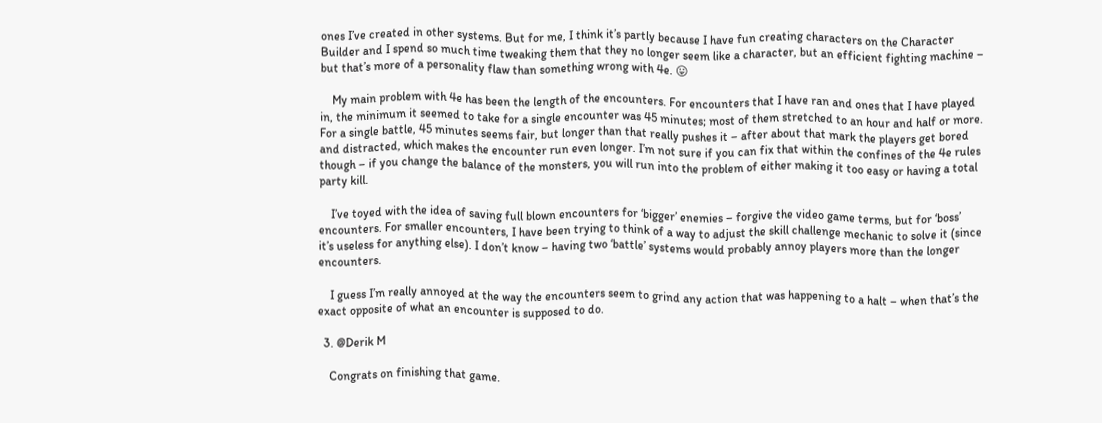ones I’ve created in other systems. But for me, I think it’s partly because I have fun creating characters on the Character Builder and I spend so much time tweaking them that they no longer seem like a character, but an efficient fighting machine – but that’s more of a personality flaw than something wrong with 4e. 😛

    My main problem with 4e has been the length of the encounters. For encounters that I have ran and ones that I have played in, the minimum it seemed to take for a single encounter was 45 minutes; most of them stretched to an hour and half or more. For a single battle, 45 minutes seems fair, but longer than that really pushes it – after about that mark the players get bored and distracted, which makes the encounter run even longer. I’m not sure if you can fix that within the confines of the 4e rules though – if you change the balance of the monsters, you will run into the problem of either making it too easy or having a total party kill.

    I’ve toyed with the idea of saving full blown encounters for ‘bigger’ enemies – forgive the video game terms, but for ‘boss’ encounters. For smaller encounters, I have been trying to think of a way to adjust the skill challenge mechanic to solve it (since it’s useless for anything else). I don’t know – having two ‘battle’ systems would probably annoy players more than the longer encounters.

    I guess I’m really annoyed at the way the encounters seem to grind any action that was happening to a halt – when that’s the exact opposite of what an encounter is supposed to do.

  3. @Derik M

    Congrats on finishing that game.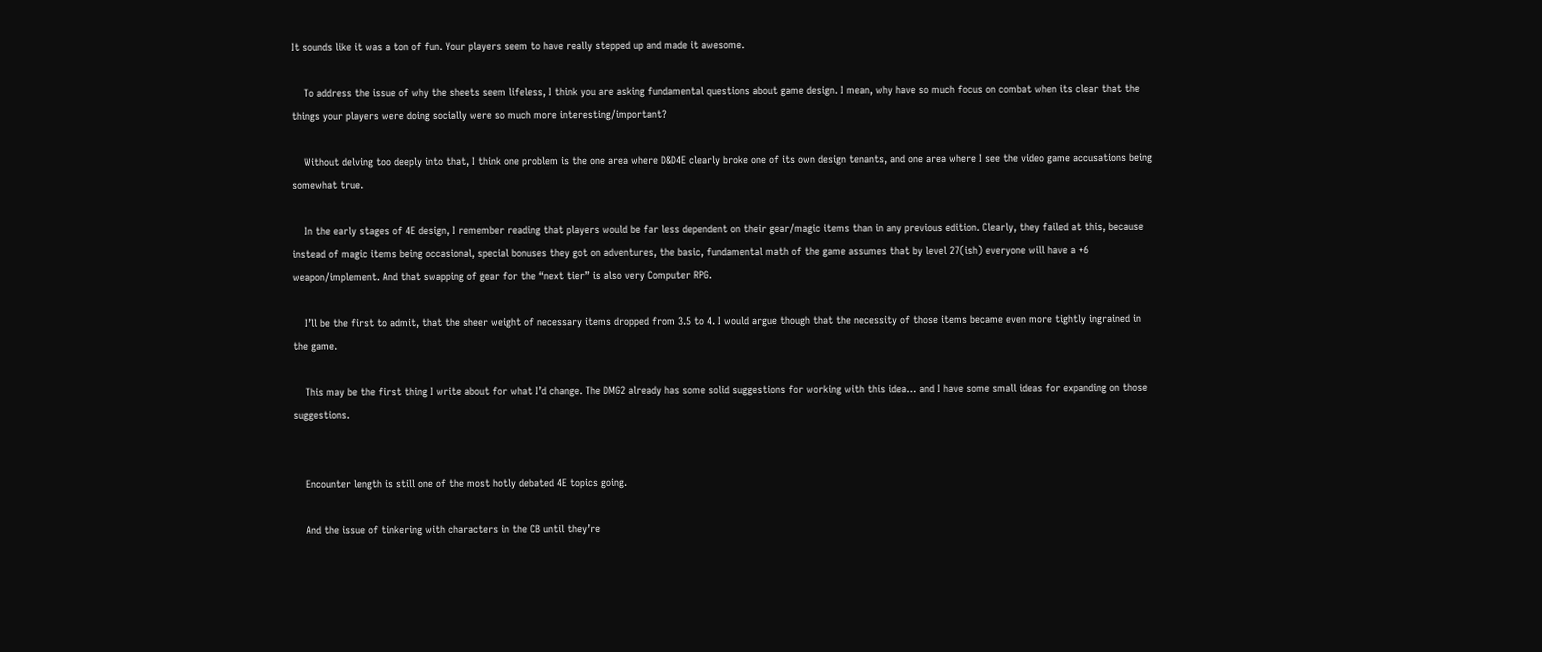It sounds like it was a ton of fun. Your players seem to have really stepped up and made it awesome.

    To address the issue of why the sheets seem lifeless, I think you are asking fundamental questions about game design. I mean, why have so much focus on combat when its clear that the things your players were doing socially were so much more interesting/important?

    Without delving too deeply into that, I think one problem is the one area where D&D4E clearly broke one of its own design tenants, and one area where I see the video game accusations being somewhat true.

    In the early stages of 4E design, I remember reading that players would be far less dependent on their gear/magic items than in any previous edition. Clearly, they failed at this, because instead of magic items being occasional, special bonuses they got on adventures, the basic, fundamental math of the game assumes that by level 27(ish) everyone will have a +6 weapon/implement. And that swapping of gear for the “next tier” is also very Computer RPG.

    I’ll be the first to admit, that the sheer weight of necessary items dropped from 3.5 to 4. I would argue though that the necessity of those items became even more tightly ingrained in the game.

    This may be the first thing I write about for what I’d change. The DMG2 already has some solid suggestions for working with this idea… and I have some small ideas for expanding on those suggestions.


    Encounter length is still one of the most hotly debated 4E topics going.

    And the issue of tinkering with characters in the CB until they’re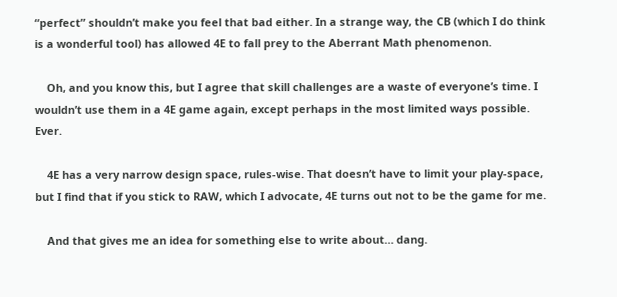“perfect” shouldn’t make you feel that bad either. In a strange way, the CB (which I do think is a wonderful tool) has allowed 4E to fall prey to the Aberrant Math phenomenon.

    Oh, and you know this, but I agree that skill challenges are a waste of everyone’s time. I wouldn’t use them in a 4E game again, except perhaps in the most limited ways possible. Ever.

    4E has a very narrow design space, rules-wise. That doesn’t have to limit your play-space, but I find that if you stick to RAW, which I advocate, 4E turns out not to be the game for me.

    And that gives me an idea for something else to write about… dang.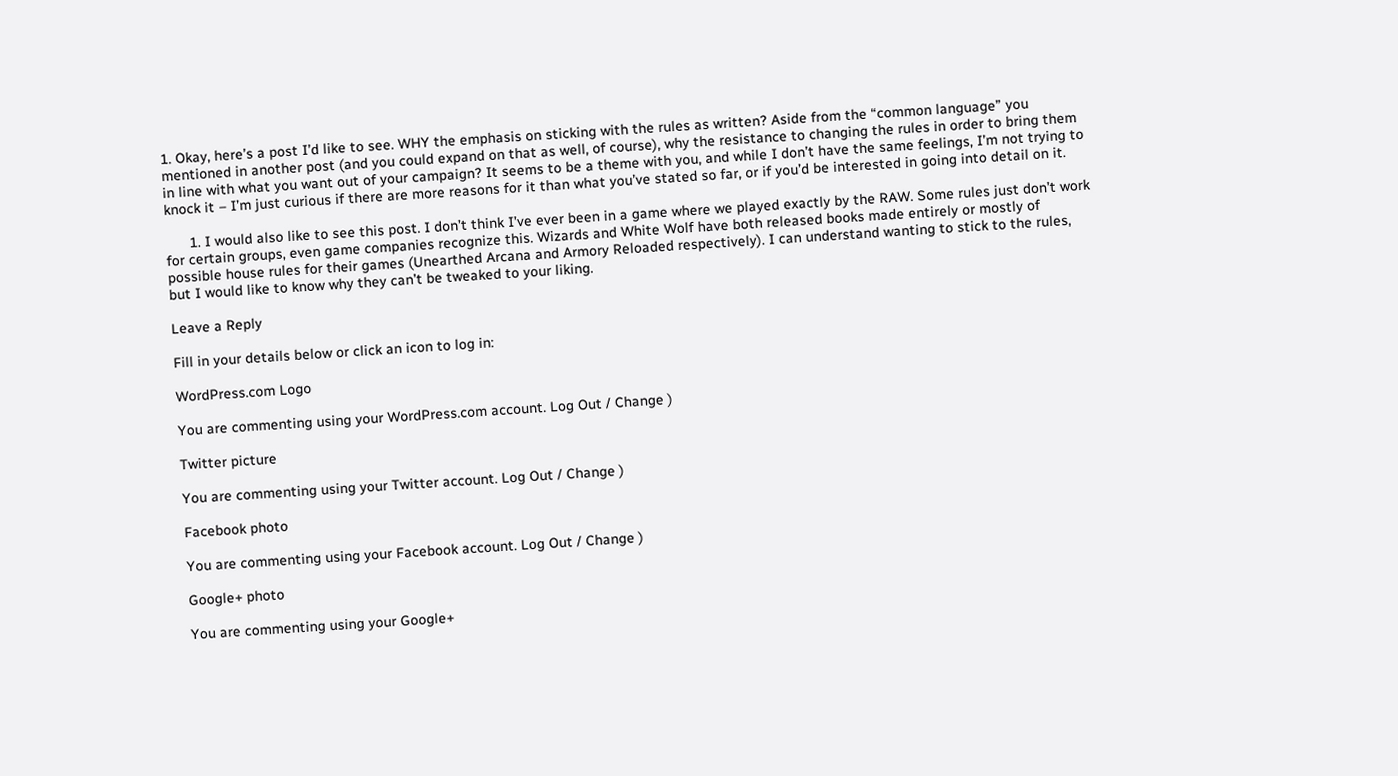1. Okay, here’s a post I’d like to see. WHY the emphasis on sticking with the rules as written? Aside from the “common language” you mentioned in another post (and you could expand on that as well, of course), why the resistance to changing the rules in order to bring them in line with what you want out of your campaign? It seems to be a theme with you, and while I don’t have the same feelings, I’m not trying to knock it – I’m just curious if there are more reasons for it than what you’ve stated so far, or if you’d be interested in going into detail on it.

      1. I would also like to see this post. I don’t think I’ve ever been in a game where we played exactly by the RAW. Some rules just don’t work for certain groups, even game companies recognize this. Wizards and White Wolf have both released books made entirely or mostly of possible house rules for their games (Unearthed Arcana and Armory Reloaded respectively). I can understand wanting to stick to the rules, but I would like to know why they can’t be tweaked to your liking.

Leave a Reply

Fill in your details below or click an icon to log in:

WordPress.com Logo

You are commenting using your WordPress.com account. Log Out / Change )

Twitter picture

You are commenting using your Twitter account. Log Out / Change )

Facebook photo

You are commenting using your Facebook account. Log Out / Change )

Google+ photo

You are commenting using your Google+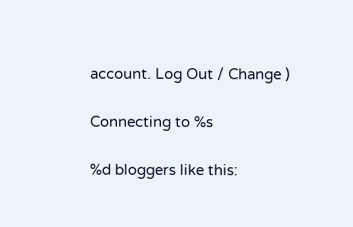account. Log Out / Change )

Connecting to %s

%d bloggers like this: